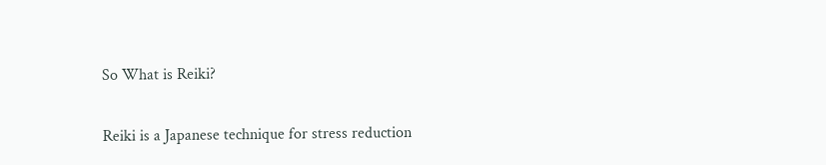So What is Reiki?

Reiki is a Japanese technique for stress reduction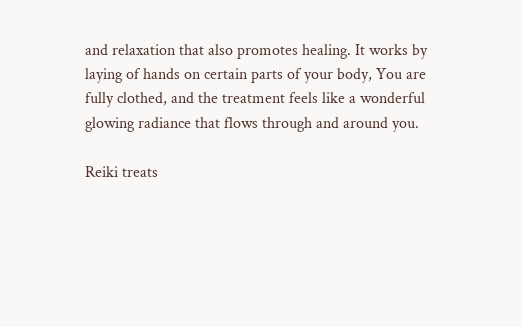and relaxation that also promotes healing. It works by laying of hands on certain parts of your body, You are fully clothed, and the treatment feels like a wonderful glowing radiance that flows through and around you.

Reiki treats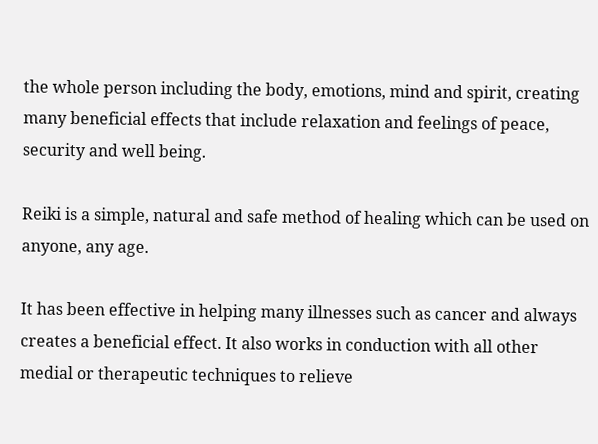the whole person including the body, emotions, mind and spirit, creating many beneficial effects that include relaxation and feelings of peace, security and well being.

Reiki is a simple, natural and safe method of healing which can be used on anyone, any age.

It has been effective in helping many illnesses such as cancer and always creates a beneficial effect. It also works in conduction with all other medial or therapeutic techniques to relieve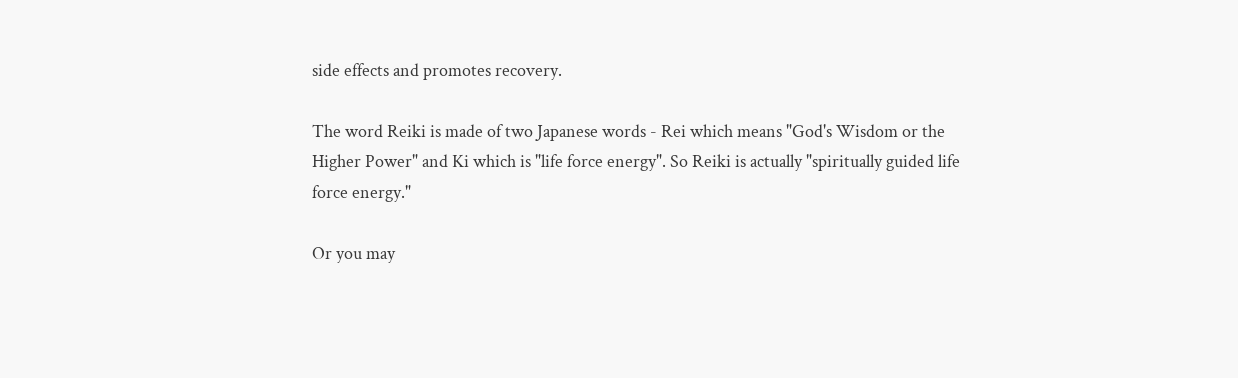side effects and promotes recovery.

The word Reiki is made of two Japanese words - Rei which means "God's Wisdom or the Higher Power" and Ki which is "life force energy". So Reiki is actually "spiritually guided life force energy."

Or you may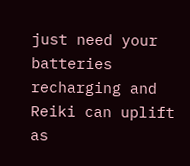just need your batteries recharging and Reiki can uplift as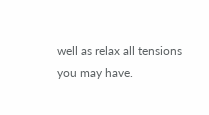well as relax all tensions you may have.